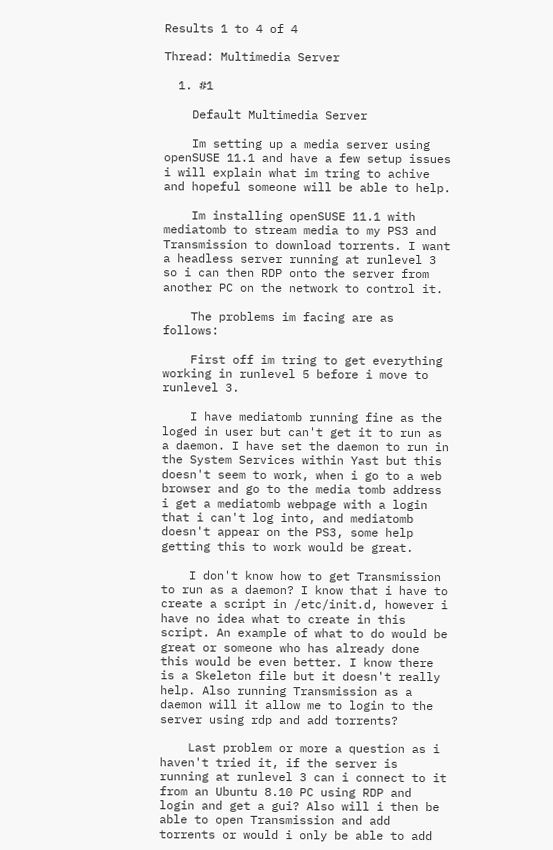Results 1 to 4 of 4

Thread: Multimedia Server

  1. #1

    Default Multimedia Server

    Im setting up a media server using openSUSE 11.1 and have a few setup issues i will explain what im tring to achive and hopeful someone will be able to help.

    Im installing openSUSE 11.1 with mediatomb to stream media to my PS3 and Transmission to download torrents. I want a headless server running at runlevel 3 so i can then RDP onto the server from another PC on the network to control it.

    The problems im facing are as follows:

    First off im tring to get everything working in runlevel 5 before i move to runlevel 3.

    I have mediatomb running fine as the loged in user but can't get it to run as a daemon. I have set the daemon to run in the System Services within Yast but this doesn't seem to work, when i go to a web browser and go to the media tomb address i get a mediatomb webpage with a login that i can't log into, and mediatomb doesn't appear on the PS3, some help getting this to work would be great.

    I don't know how to get Transmission to run as a daemon? I know that i have to create a script in /etc/init.d, however i have no idea what to create in this script. An example of what to do would be great or someone who has already done this would be even better. I know there is a Skeleton file but it doesn't really help. Also running Transmission as a daemon will it allow me to login to the server using rdp and add torrents?

    Last problem or more a question as i haven't tried it, if the server is running at runlevel 3 can i connect to it from an Ubuntu 8.10 PC using RDP and login and get a gui? Also will i then be able to open Transmission and add torrents or would i only be able to add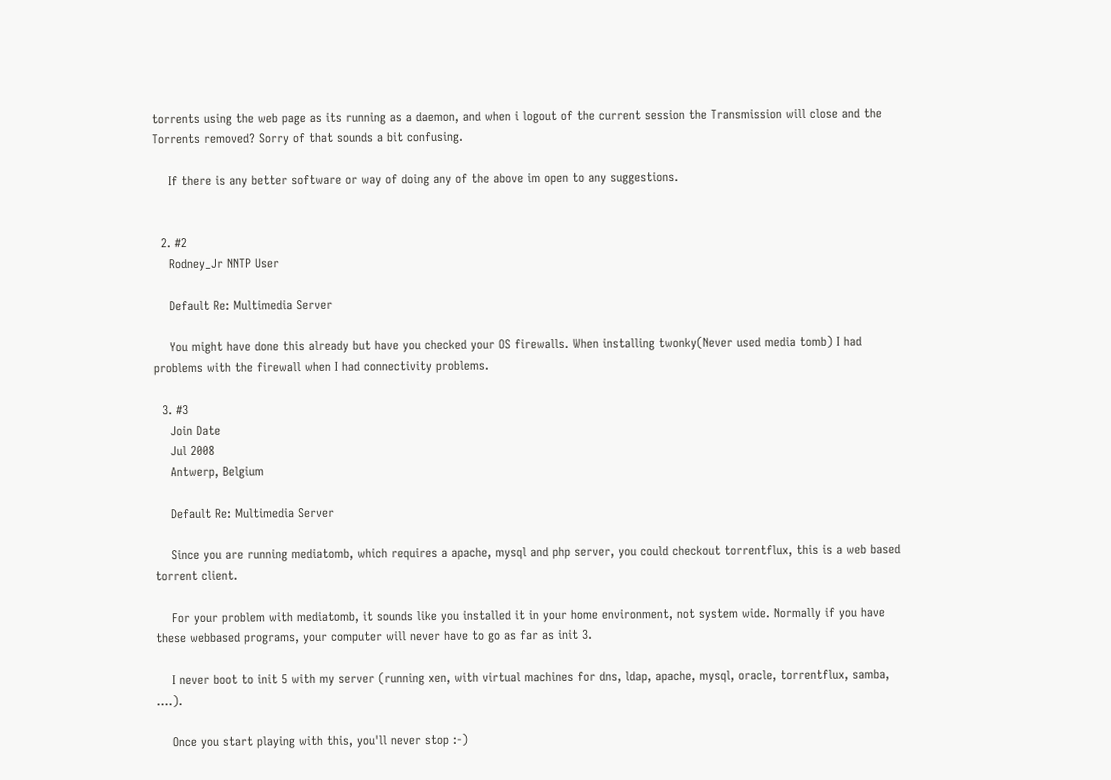torrents using the web page as its running as a daemon, and when i logout of the current session the Transmission will close and the Torrents removed? Sorry of that sounds a bit confusing.

    If there is any better software or way of doing any of the above im open to any suggestions.


  2. #2
    Rodney_Jr NNTP User

    Default Re: Multimedia Server

    You might have done this already but have you checked your OS firewalls. When installing twonky(Never used media tomb) I had problems with the firewall when I had connectivity problems.

  3. #3
    Join Date
    Jul 2008
    Antwerp, Belgium

    Default Re: Multimedia Server

    Since you are running mediatomb, which requires a apache, mysql and php server, you could checkout torrentflux, this is a web based torrent client.

    For your problem with mediatomb, it sounds like you installed it in your home environment, not system wide. Normally if you have these webbased programs, your computer will never have to go as far as init 3.

    I never boot to init 5 with my server (running xen, with virtual machines for dns, ldap, apache, mysql, oracle, torrentflux, samba, ....).

    Once you start playing with this, you'll never stop :-)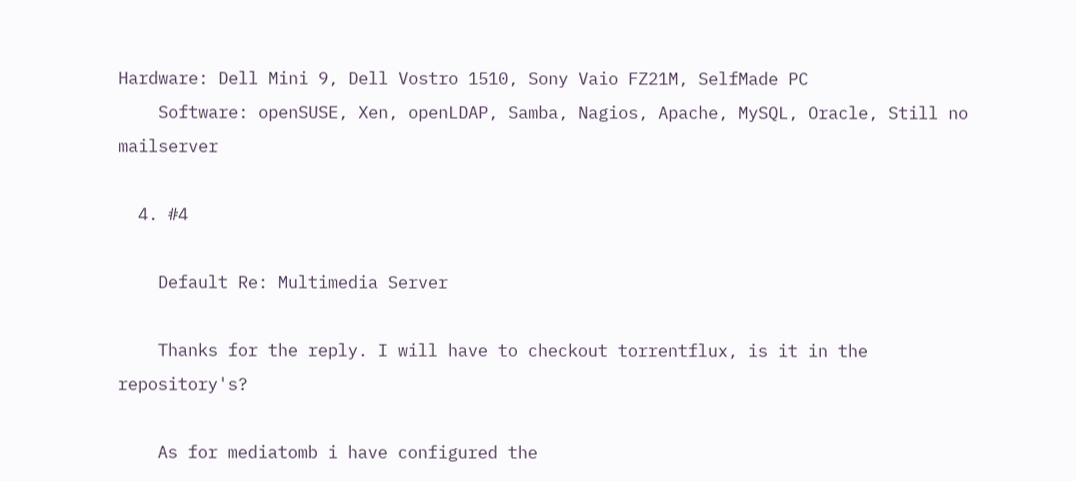Hardware: Dell Mini 9, Dell Vostro 1510, Sony Vaio FZ21M, SelfMade PC
    Software: openSUSE, Xen, openLDAP, Samba, Nagios, Apache, MySQL, Oracle, Still no mailserver

  4. #4

    Default Re: Multimedia Server

    Thanks for the reply. I will have to checkout torrentflux, is it in the repository's?

    As for mediatomb i have configured the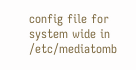config file for system wide in /etc/mediatomb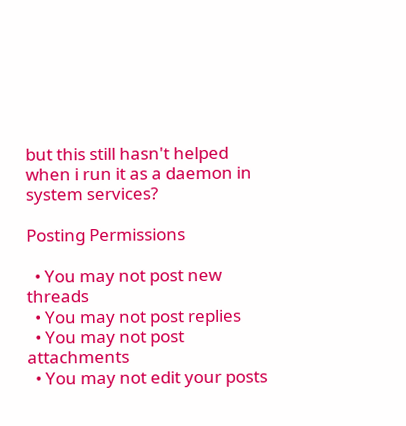but this still hasn't helped when i run it as a daemon in system services?

Posting Permissions

  • You may not post new threads
  • You may not post replies
  • You may not post attachments
  • You may not edit your posts